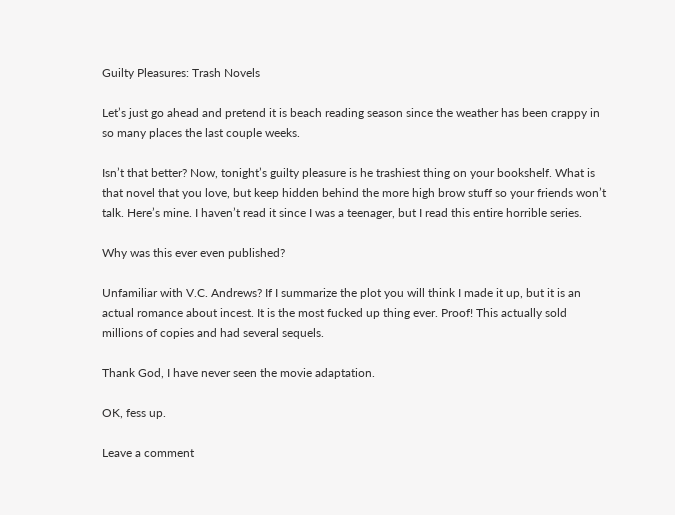Guilty Pleasures: Trash Novels

Let’s just go ahead and pretend it is beach reading season since the weather has been crappy in so many places the last couple weeks.

Isn’t that better? Now, tonight’s guilty pleasure is he trashiest thing on your bookshelf. What is that novel that you love, but keep hidden behind the more high brow stuff so your friends won’t talk. Here’s mine. I haven’t read it since I was a teenager, but I read this entire horrible series.

Why was this ever even published?

Unfamiliar with V.C. Andrews? If I summarize the plot you will think I made it up, but it is an actual romance about incest. It is the most fucked up thing ever. Proof! This actually sold millions of copies and had several sequels.

Thank God, I have never seen the movie adaptation.

OK, fess up.

Leave a comment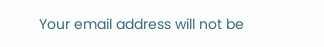Your email address will not be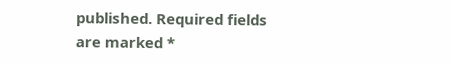published. Required fields are marked *